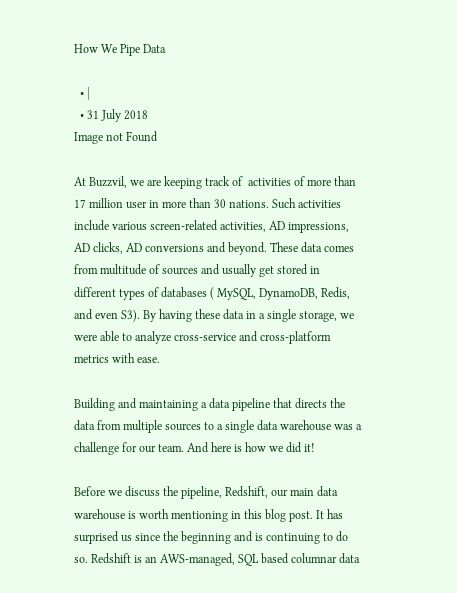How We Pipe Data

  • |
  • 31 July 2018
Image not Found

At Buzzvil, we are keeping track of  activities of more than 17 million user in more than 30 nations. Such activities include various screen-related activities, AD impressions, AD clicks, AD conversions and beyond. These data comes from multitude of sources and usually get stored in different types of databases ( MySQL, DynamoDB, Redis, and even S3). By having these data in a single storage, we were able to analyze cross-service and cross-platform metrics with ease.

Building and maintaining a data pipeline that directs the data from multiple sources to a single data warehouse was a challenge for our team. And here is how we did it!

Before we discuss the pipeline, Redshift, our main data warehouse is worth mentioning in this blog post. It has surprised us since the beginning and is continuing to do so. Redshift is an AWS-managed, SQL based columnar data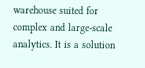warehouse suited for complex and large-scale analytics. It is a solution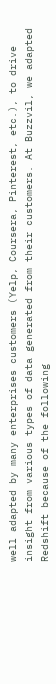well adapted by many enterprises customers (Yelp, Coursera, Pinterest, etc.), to drive insight from various types of data generated from their customers. At Buzzvil, we adapted Redshift because of the following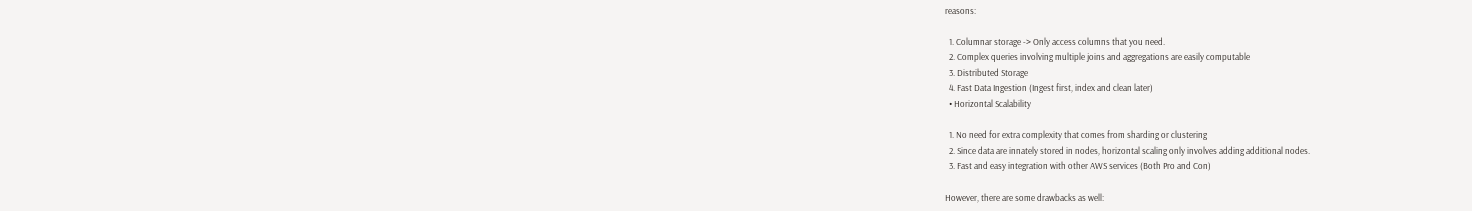reasons:

  1. Columnar storage -> Only access columns that you need.
  2. Complex queries involving multiple joins and aggregations are easily computable
  3. Distributed Storage
  4. Fast Data Ingestion (Ingest first, index and clean later)
  • Horizontal Scalability

  1. No need for extra complexity that comes from sharding or clustering
  2. Since data are innately stored in nodes, horizontal scaling only involves adding additional nodes.
  3. Fast and easy integration with other AWS services (Both Pro and Con)

However, there are some drawbacks as well: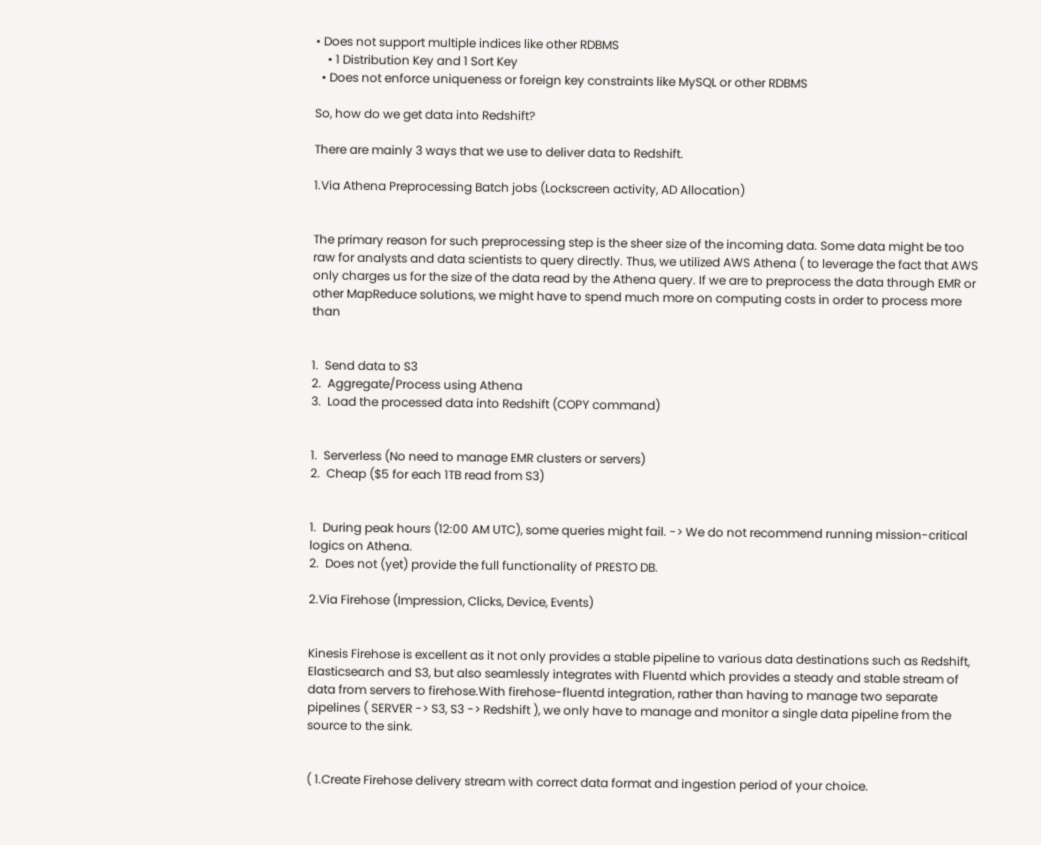• Does not support multiple indices like other RDBMS
    • 1 Distribution Key and 1 Sort Key
  • Does not enforce uniqueness or foreign key constraints like MySQL or other RDBMS

So, how do we get data into Redshift?

There are mainly 3 ways that we use to deliver data to Redshift.

1.Via Athena Preprocessing Batch jobs (Lockscreen activity, AD Allocation)


The primary reason for such preprocessing step is the sheer size of the incoming data. Some data might be too raw for analysts and data scientists to query directly. Thus, we utilized AWS Athena ( to leverage the fact that AWS only charges us for the size of the data read by the Athena query. If we are to preprocess the data through EMR or other MapReduce solutions, we might have to spend much more on computing costs in order to process more than


1.  Send data to S3
2.  Aggregate/Process using Athena
3.  Load the processed data into Redshift (COPY command)


1.  Serverless (No need to manage EMR clusters or servers)
2.  Cheap ($5 for each 1TB read from S3)


1.  During peak hours (12:00 AM UTC), some queries might fail. -> We do not recommend running mission-critical logics on Athena.
2.  Does not (yet) provide the full functionality of PRESTO DB.

2.Via Firehose (Impression, Clicks, Device, Events)


Kinesis Firehose is excellent as it not only provides a stable pipeline to various data destinations such as Redshift, Elasticsearch and S3, but also seamlessly integrates with Fluentd which provides a steady and stable stream of data from servers to firehose.With firehose-fluentd integration, rather than having to manage two separate pipelines ( SERVER -> S3, S3 -> Redshift ), we only have to manage and monitor a single data pipeline from the source to the sink.


( 1.Create Firehose delivery stream with correct data format and ingestion period of your choice.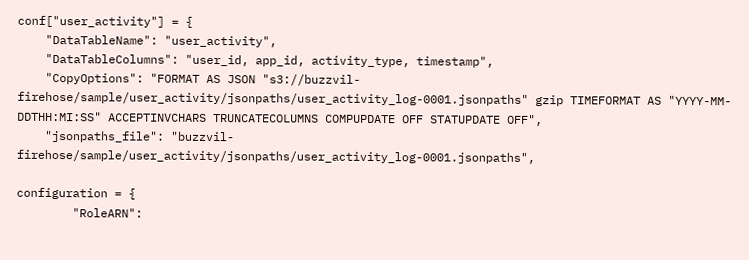conf["user_activity"] = {
    "DataTableName": "user_activity",
    "DataTableColumns": "user_id, app_id, activity_type, timestamp",
    "CopyOptions": "FORMAT AS JSON "s3://buzzvil-firehose/sample/user_activity/jsonpaths/user_activity_log-0001.jsonpaths" gzip TIMEFORMAT AS "YYYY-MM-DDTHH:MI:SS" ACCEPTINVCHARS TRUNCATECOLUMNS COMPUPDATE OFF STATUPDATE OFF",
    "jsonpaths_file": "buzzvil-firehose/sample/user_activity/jsonpaths/user_activity_log-0001.jsonpaths",

configuration = {
        "RoleARN":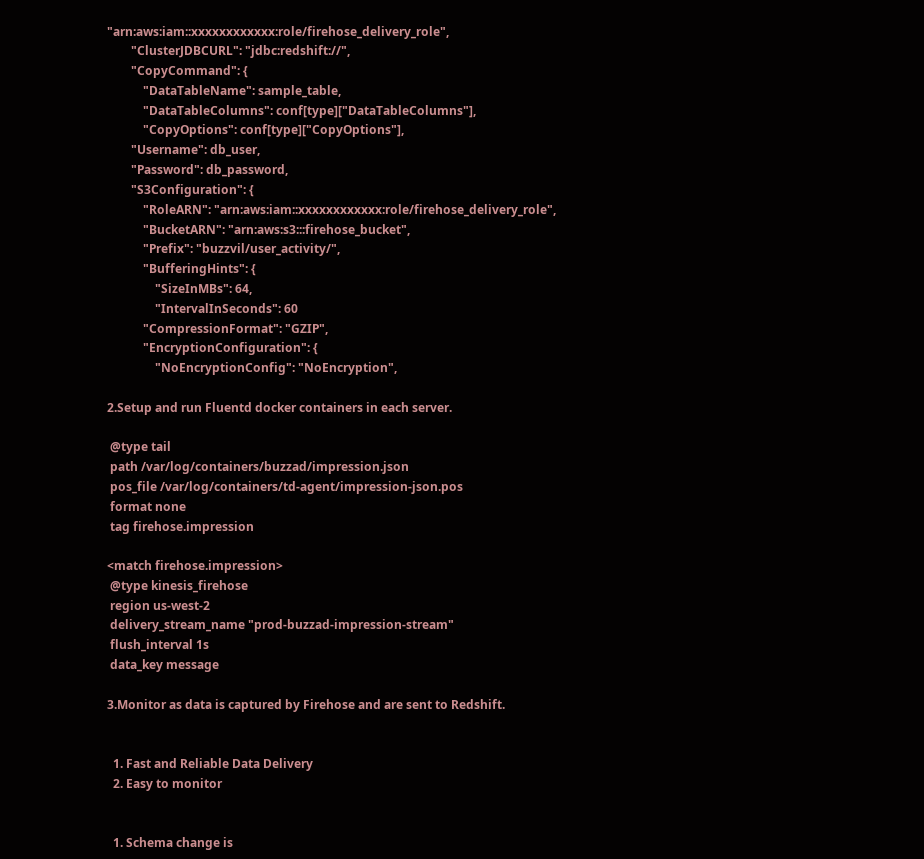"arn:aws:iam::xxxxxxxxxxxx:role/firehose_delivery_role",
        "ClusterJDBCURL": "jdbc:redshift://",
        "CopyCommand": {
            "DataTableName": sample_table,
            "DataTableColumns": conf[type]["DataTableColumns"],
            "CopyOptions": conf[type]["CopyOptions"],
        "Username": db_user,
        "Password": db_password,
        "S3Configuration": {
            "RoleARN": "arn:aws:iam::xxxxxxxxxxxx:role/firehose_delivery_role",
            "BucketARN": "arn:aws:s3:::firehose_bucket",
            "Prefix": "buzzvil/user_activity/",
            "BufferingHints": {
                "SizeInMBs": 64,
                "IntervalInSeconds": 60
            "CompressionFormat": "GZIP",
            "EncryptionConfiguration": {
                "NoEncryptionConfig": "NoEncryption",

2.Setup and run Fluentd docker containers in each server.

 @type tail
 path /var/log/containers/buzzad/impression.json
 pos_file /var/log/containers/td-agent/impression-json.pos
 format none
 tag firehose.impression

<match firehose.impression>
 @type kinesis_firehose
 region us-west-2
 delivery_stream_name "prod-buzzad-impression-stream"
 flush_interval 1s
 data_key message

3.Monitor as data is captured by Firehose and are sent to Redshift.


  1. Fast and Reliable Data Delivery
  2. Easy to monitor


  1. Schema change is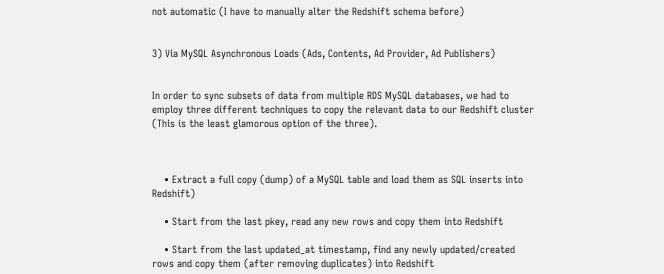not automatic (I have to manually alter the Redshift schema before)


3) Via MySQL Asynchronous Loads (Ads, Contents, Ad Provider, Ad Publishers)


In order to sync subsets of data from multiple RDS MySQL databases, we had to employ three different techniques to copy the relevant data to our Redshift cluster (This is the least glamorous option of the three).



    • Extract a full copy (dump) of a MySQL table and load them as SQL inserts into Redshift)

    • Start from the last pkey, read any new rows and copy them into Redshift

    • Start from the last updated_at timestamp, find any newly updated/created rows and copy them (after removing duplicates) into Redshift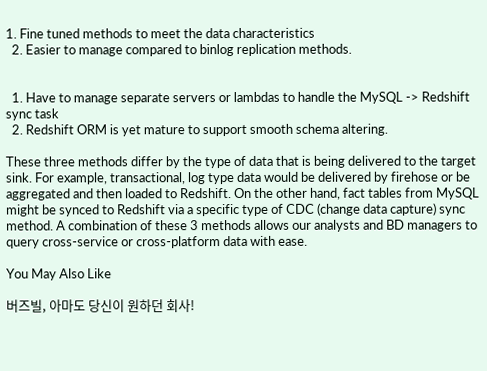1. Fine tuned methods to meet the data characteristics
  2. Easier to manage compared to binlog replication methods.


  1. Have to manage separate servers or lambdas to handle the MySQL -> Redshift sync task
  2. Redshift ORM is yet mature to support smooth schema altering.

These three methods differ by the type of data that is being delivered to the target sink. For example, transactional, log type data would be delivered by firehose or be aggregated and then loaded to Redshift. On the other hand, fact tables from MySQL might be synced to Redshift via a specific type of CDC (change data capture) sync method. A combination of these 3 methods allows our analysts and BD managers to query cross-service or cross-platform data with ease.

You May Also Like

버즈빌, 아마도 당신이 원하던 회사!